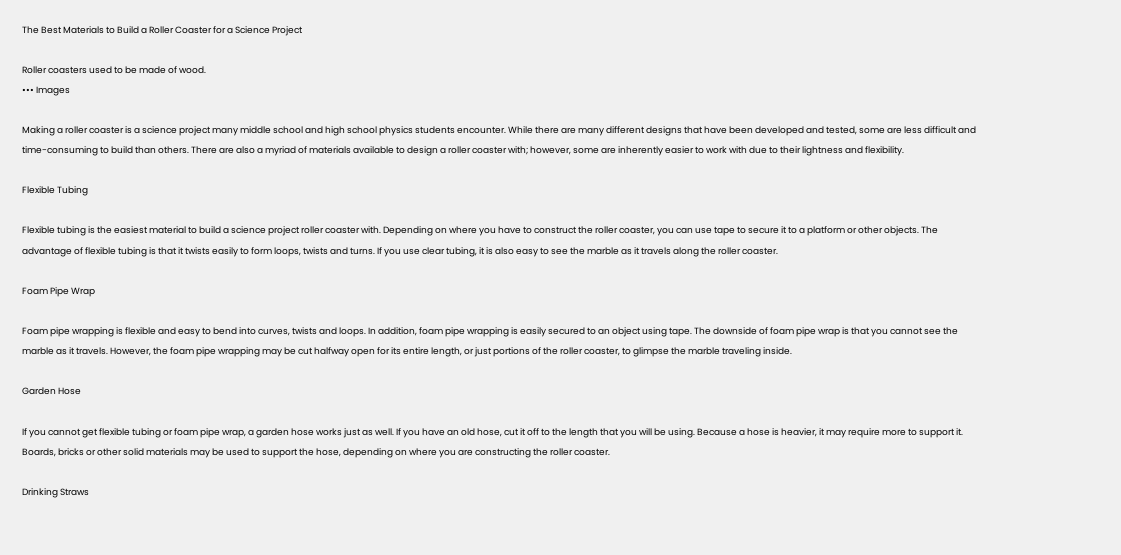The Best Materials to Build a Roller Coaster for a Science Project

Roller coasters used to be made of wood.
••• Images

Making a roller coaster is a science project many middle school and high school physics students encounter. While there are many different designs that have been developed and tested, some are less difficult and time-consuming to build than others. There are also a myriad of materials available to design a roller coaster with; however, some are inherently easier to work with due to their lightness and flexibility.

Flexible Tubing

Flexible tubing is the easiest material to build a science project roller coaster with. Depending on where you have to construct the roller coaster, you can use tape to secure it to a platform or other objects. The advantage of flexible tubing is that it twists easily to form loops, twists and turns. If you use clear tubing, it is also easy to see the marble as it travels along the roller coaster.

Foam Pipe Wrap

Foam pipe wrapping is flexible and easy to bend into curves, twists and loops. In addition, foam pipe wrapping is easily secured to an object using tape. The downside of foam pipe wrap is that you cannot see the marble as it travels. However, the foam pipe wrapping may be cut halfway open for its entire length, or just portions of the roller coaster, to glimpse the marble traveling inside.

Garden Hose

If you cannot get flexible tubing or foam pipe wrap, a garden hose works just as well. If you have an old hose, cut it off to the length that you will be using. Because a hose is heavier, it may require more to support it. Boards, bricks or other solid materials may be used to support the hose, depending on where you are constructing the roller coaster.

Drinking Straws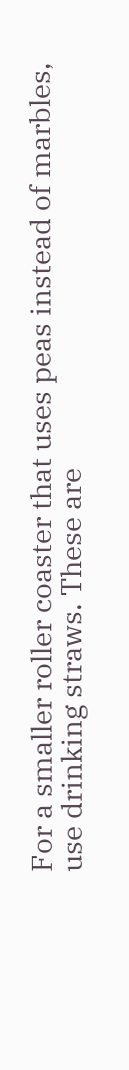For a smaller roller coaster that uses peas instead of marbles, use drinking straws. These are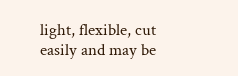light, flexible, cut easily and may be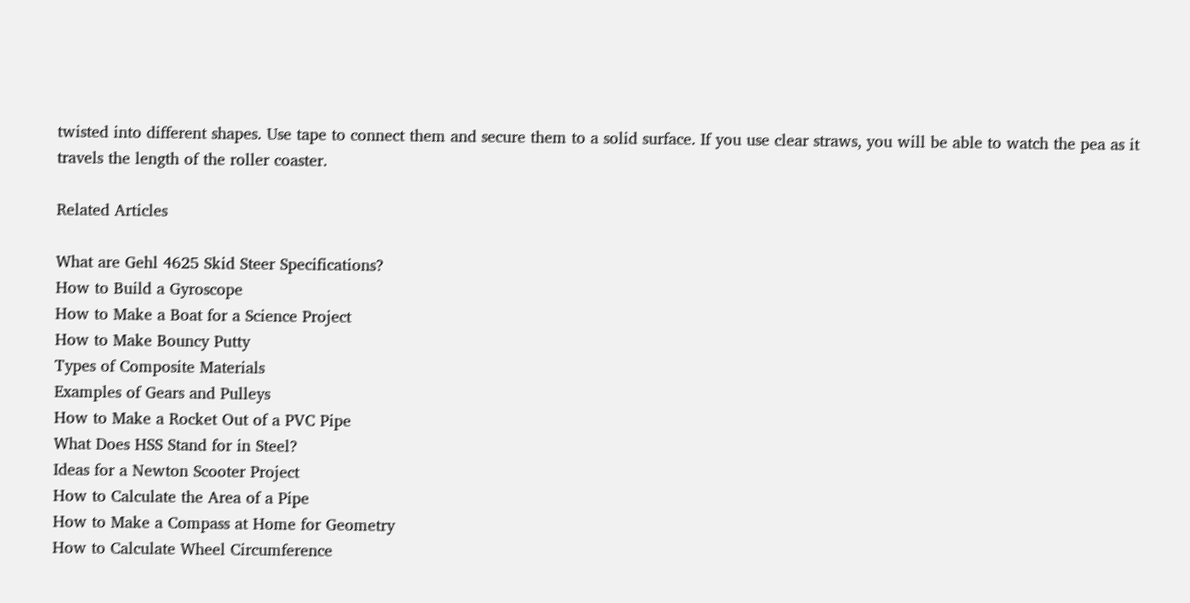twisted into different shapes. Use tape to connect them and secure them to a solid surface. If you use clear straws, you will be able to watch the pea as it travels the length of the roller coaster.

Related Articles

What are Gehl 4625 Skid Steer Specifications?
How to Build a Gyroscope
How to Make a Boat for a Science Project
How to Make Bouncy Putty
Types of Composite Materials
Examples of Gears and Pulleys
How to Make a Rocket Out of a PVC Pipe
What Does HSS Stand for in Steel?
Ideas for a Newton Scooter Project
How to Calculate the Area of a Pipe
How to Make a Compass at Home for Geometry
How to Calculate Wheel Circumference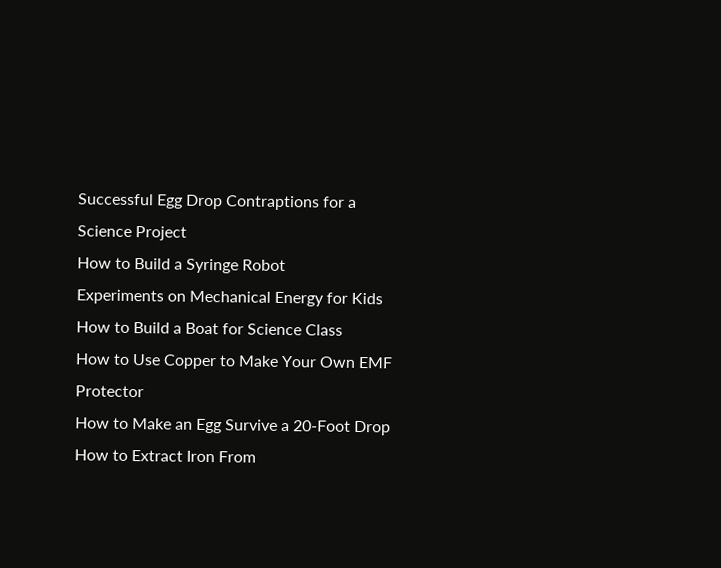Successful Egg Drop Contraptions for a Science Project
How to Build a Syringe Robot
Experiments on Mechanical Energy for Kids
How to Build a Boat for Science Class
How to Use Copper to Make Your Own EMF Protector
How to Make an Egg Survive a 20-Foot Drop
How to Extract Iron From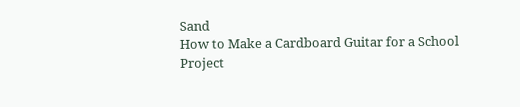Sand
How to Make a Cardboard Guitar for a School Project